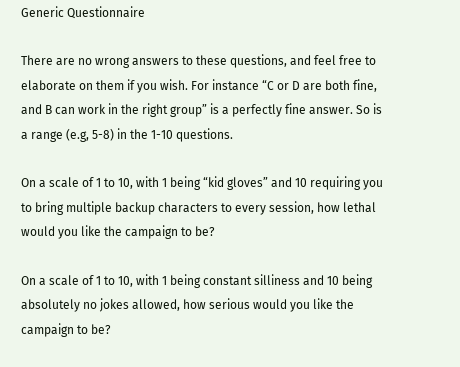Generic Questionnaire

There are no wrong answers to these questions, and feel free to elaborate on them if you wish. For instance “C or D are both fine, and B can work in the right group” is a perfectly fine answer. So is a range (e.g, 5-8) in the 1-10 questions.

On a scale of 1 to 10, with 1 being “kid gloves” and 10 requiring you to bring multiple backup characters to every session, how lethal would you like the campaign to be?

On a scale of 1 to 10, with 1 being constant silliness and 10 being absolutely no jokes allowed, how serious would you like the campaign to be?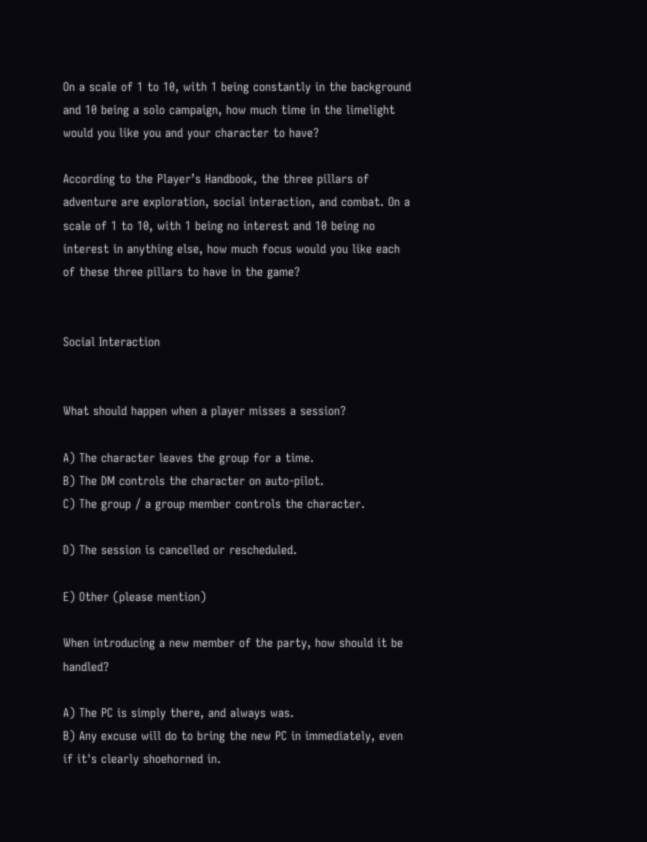On a scale of 1 to 10, with 1 being constantly in the background and 10 being a solo campaign, how much time in the limelight would you like you and your character to have?

According to the Player’s Handbook, the three pillars of adventure are exploration, social interaction, and combat. On a scale of 1 to 10, with 1 being no interest and 10 being no interest in anything else, how much focus would you like each of these three pillars to have in the game?


Social Interaction


What should happen when a player misses a session?

A) The character leaves the group for a time.
B) The DM controls the character on auto-pilot.
C) The group / a group member controls the character.

D) The session is cancelled or rescheduled.

E) Other (please mention)

When introducing a new member of the party, how should it be handled?

A) The PC is simply there, and always was.
B) Any excuse will do to bring the new PC in immediately, even if it's clearly shoehorned in.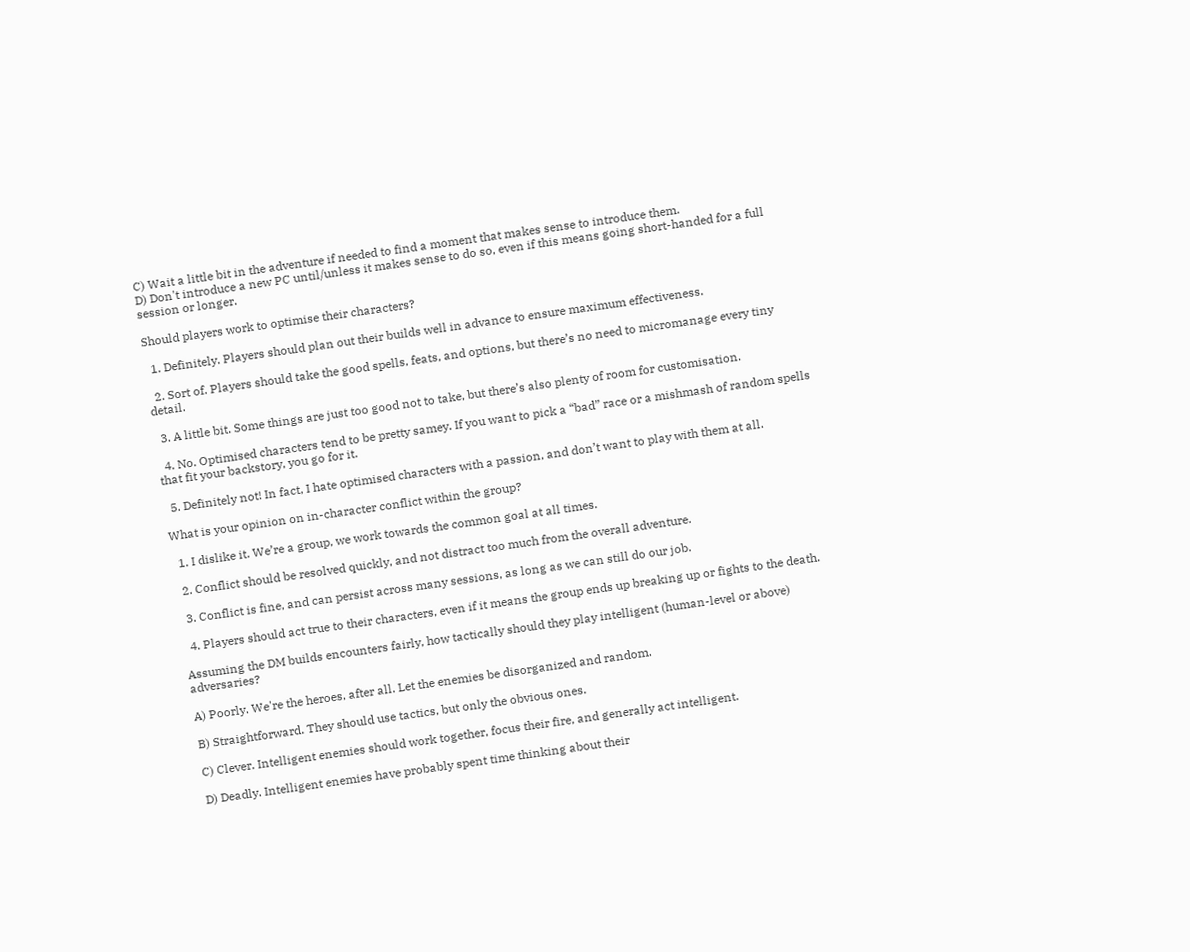C) Wait a little bit in the adventure if needed to find a moment that makes sense to introduce them.
D) Don't introduce a new PC until/unless it makes sense to do so, even if this means going short-handed for a full session or longer.

Should players work to optimise their characters?

  1. Definitely. Players should plan out their builds well in advance to ensure maximum effectiveness.

  2. Sort of. Players should take the good spells, feats, and options, but there’s no need to micromanage every tiny detail.

  3. A little bit. Some things are just too good not to take, but there’s also plenty of room for customisation.

  4. No. Optimised characters tend to be pretty samey. If you want to pick a “bad” race or a mishmash of random spells that fit your backstory, you go for it.

  5. Definitely not! In fact, I hate optimised characters with a passion, and don’t want to play with them at all.

What is your opinion on in-character conflict within the group?

  1. I dislike it. We’re a group, we work towards the common goal at all times.

  2. Conflict should be resolved quickly, and not distract too much from the overall adventure.

  3. Conflict is fine, and can persist across many sessions, as long as we can still do our job.

  4. Players should act true to their characters, even if it means the group ends up breaking up or fights to the death.

Assuming the DM builds encounters fairly, how tactically should they play intelligent (human-level or above) adversaries?

A) Poorly. We're the heroes, after all. Let the enemies be disorganized and random.

B) Straightforward. They should use tactics, but only the obvious ones.

C) Clever. Intelligent enemies should work together, focus their fire, and generally act intelligent.

D) Deadly. Intelligent enemies have probably spent time thinking about their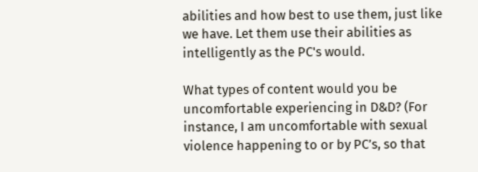abilities and how best to use them, just like we have. Let them use their abilities as intelligently as the PC's would.

What types of content would you be uncomfortable experiencing in D&D? (For instance, I am uncomfortable with sexual violence happening to or by PC’s, so that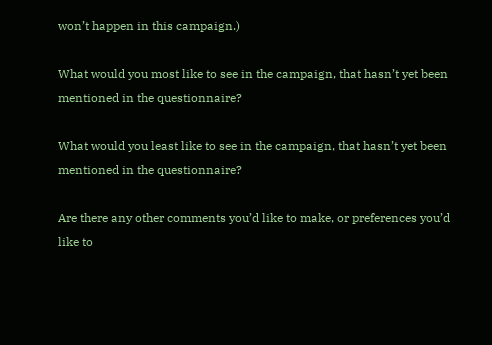won’t happen in this campaign.)

What would you most like to see in the campaign, that hasn’t yet been mentioned in the questionnaire?

What would you least like to see in the campaign, that hasn’t yet been mentioned in the questionnaire?

Are there any other comments you’d like to make, or preferences you’d like to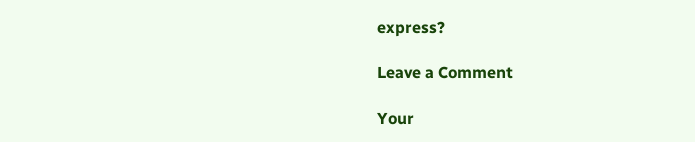express?

Leave a Comment

Your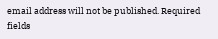email address will not be published. Required fields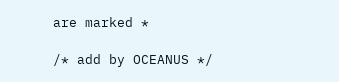are marked *

/* add by OCEANUS */